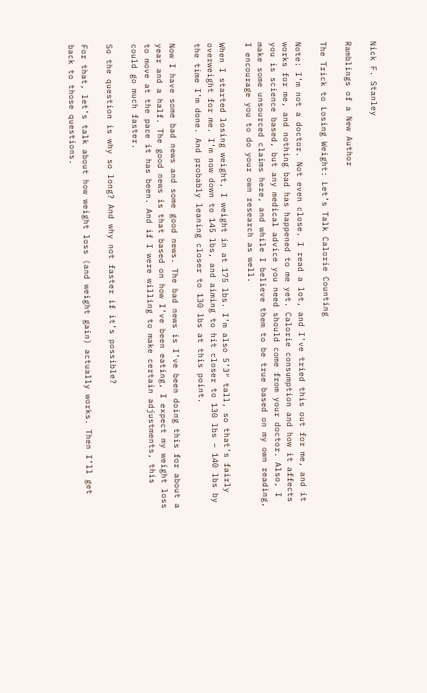Nick F. Stanley

Ramblings of a New Author

The Trick to Losing Weight: Let’s Talk Calorie Counting

Note: I’m not a doctor. Not even close. I read a lot, and I’ve tried this out for me, and it works for me, and nothing bad has happened to me yet. Calorie consumption and how it affects you is science based, but any medical advice you need should come from your doctor. Also, I make some unsourced claims here, and while I believe them to be true based on my own reading, I encourage you to do your own research as well.

When I started losing weight, I weight in at 175 lbs. I’m also 5’3″ tall, so that’s fairly overweight for me. I’m now down to 145 lbs, and aiming to hit closer to 130 lbs – 140 lbs by the time I’m done. And probably leaning closer to 130 lbs at this point.

Now I have some bad news and some good news. The bad news is I’ve been doing this for about a year and a half. The good news is that based on how I’ve been eating, I expect my weight loss to move at the pace it has been. And if I were willing to make certain adjustments, this could go much faster.

So the question is why so long? And why not faster if it’s possible?

For that, let’s talk about how weight loss (and weight gain) actually works. Then I’ll get back to those questions.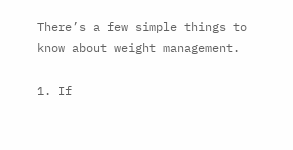There’s a few simple things to know about weight management.

1. If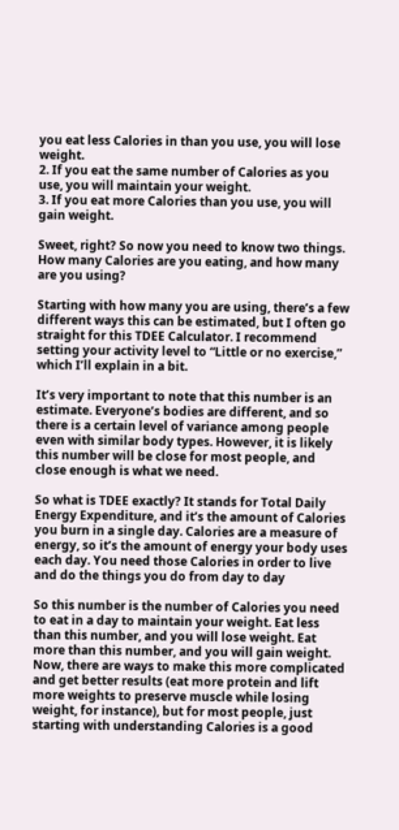you eat less Calories in than you use, you will lose weight.
2. If you eat the same number of Calories as you use, you will maintain your weight.
3. If you eat more Calories than you use, you will gain weight.

Sweet, right? So now you need to know two things. How many Calories are you eating, and how many are you using?

Starting with how many you are using, there’s a few different ways this can be estimated, but I often go straight for this TDEE Calculator. I recommend setting your activity level to “Little or no exercise,” which I’ll explain in a bit.

It’s very important to note that this number is an estimate. Everyone’s bodies are different, and so there is a certain level of variance among people even with similar body types. However, it is likely this number will be close for most people, and close enough is what we need.

So what is TDEE exactly? It stands for Total Daily Energy Expenditure, and it’s the amount of Calories you burn in a single day. Calories are a measure of energy, so it’s the amount of energy your body uses each day. You need those Calories in order to live and do the things you do from day to day

So this number is the number of Calories you need to eat in a day to maintain your weight. Eat less than this number, and you will lose weight. Eat more than this number, and you will gain weight. Now, there are ways to make this more complicated and get better results (eat more protein and lift more weights to preserve muscle while losing weight, for instance), but for most people, just starting with understanding Calories is a good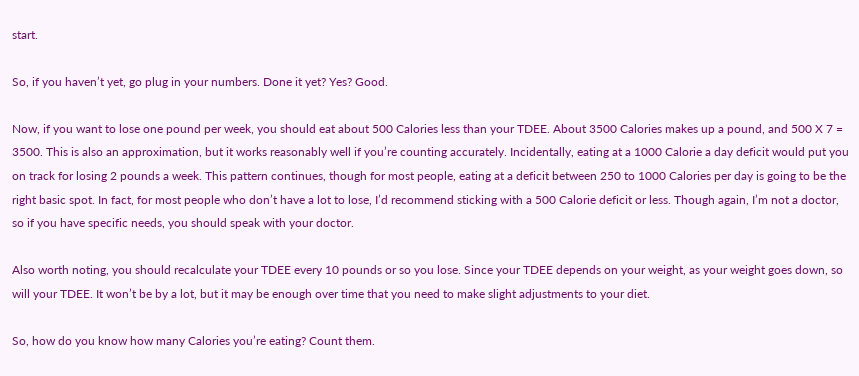start.

So, if you haven’t yet, go plug in your numbers. Done it yet? Yes? Good.

Now, if you want to lose one pound per week, you should eat about 500 Calories less than your TDEE. About 3500 Calories makes up a pound, and 500 X 7 = 3500. This is also an approximation, but it works reasonably well if you’re counting accurately. Incidentally, eating at a 1000 Calorie a day deficit would put you on track for losing 2 pounds a week. This pattern continues, though for most people, eating at a deficit between 250 to 1000 Calories per day is going to be the right basic spot. In fact, for most people who don’t have a lot to lose, I’d recommend sticking with a 500 Calorie deficit or less. Though again, I’m not a doctor, so if you have specific needs, you should speak with your doctor.

Also worth noting, you should recalculate your TDEE every 10 pounds or so you lose. Since your TDEE depends on your weight, as your weight goes down, so will your TDEE. It won’t be by a lot, but it may be enough over time that you need to make slight adjustments to your diet.

So, how do you know how many Calories you’re eating? Count them.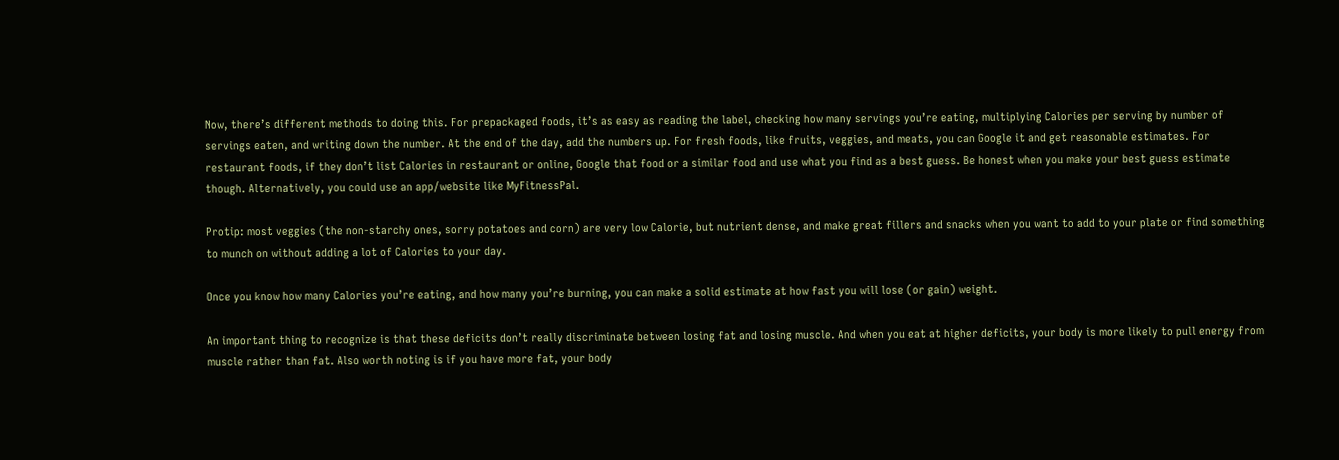Now, there’s different methods to doing this. For prepackaged foods, it’s as easy as reading the label, checking how many servings you’re eating, multiplying Calories per serving by number of servings eaten, and writing down the number. At the end of the day, add the numbers up. For fresh foods, like fruits, veggies, and meats, you can Google it and get reasonable estimates. For restaurant foods, if they don’t list Calories in restaurant or online, Google that food or a similar food and use what you find as a best guess. Be honest when you make your best guess estimate though. Alternatively, you could use an app/website like MyFitnessPal.

Protip: most veggies (the non-starchy ones, sorry potatoes and corn) are very low Calorie, but nutrient dense, and make great fillers and snacks when you want to add to your plate or find something to munch on without adding a lot of Calories to your day.

Once you know how many Calories you’re eating, and how many you’re burning, you can make a solid estimate at how fast you will lose (or gain) weight.

An important thing to recognize is that these deficits don’t really discriminate between losing fat and losing muscle. And when you eat at higher deficits, your body is more likely to pull energy from muscle rather than fat. Also worth noting is if you have more fat, your body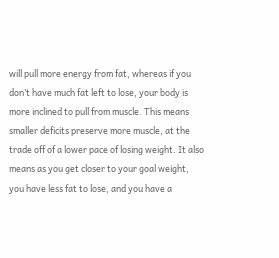will pull more energy from fat, whereas if you don’t have much fat left to lose, your body is more inclined to pull from muscle. This means smaller deficits preserve more muscle, at the trade off of a lower pace of losing weight. It also means as you get closer to your goal weight, you have less fat to lose, and you have a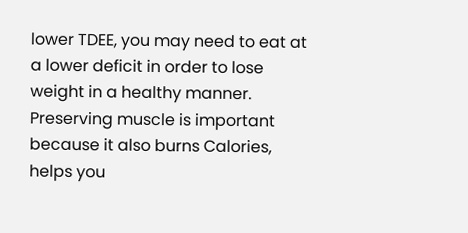lower TDEE, you may need to eat at a lower deficit in order to lose weight in a healthy manner. Preserving muscle is important because it also burns Calories, helps you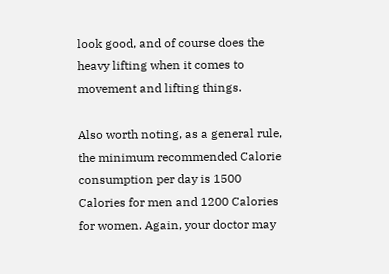look good, and of course does the heavy lifting when it comes to movement and lifting things.

Also worth noting, as a general rule, the minimum recommended Calorie consumption per day is 1500 Calories for men and 1200 Calories for women. Again, your doctor may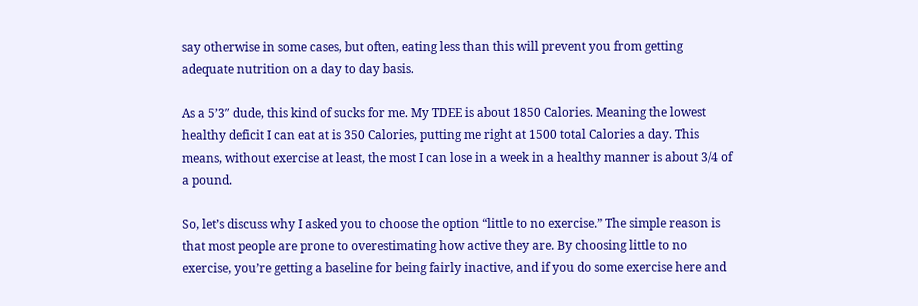say otherwise in some cases, but often, eating less than this will prevent you from getting adequate nutrition on a day to day basis.

As a 5’3″ dude, this kind of sucks for me. My TDEE is about 1850 Calories. Meaning the lowest healthy deficit I can eat at is 350 Calories, putting me right at 1500 total Calories a day. This means, without exercise at least, the most I can lose in a week in a healthy manner is about 3/4 of a pound.

So, let’s discuss why I asked you to choose the option “little to no exercise.” The simple reason is that most people are prone to overestimating how active they are. By choosing little to no exercise, you’re getting a baseline for being fairly inactive, and if you do some exercise here and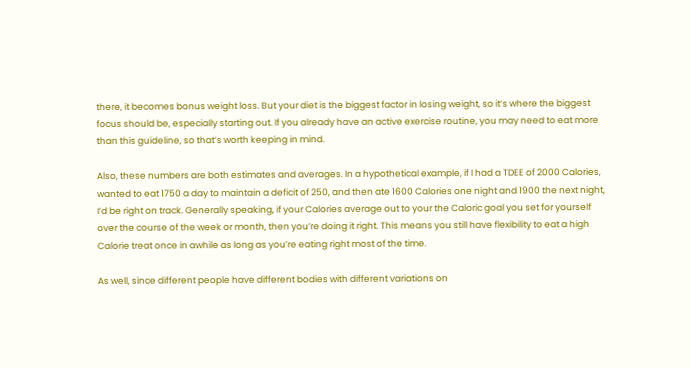there, it becomes bonus weight loss. But your diet is the biggest factor in losing weight, so it’s where the biggest focus should be, especially starting out. If you already have an active exercise routine, you may need to eat more than this guideline, so that’s worth keeping in mind.

Also, these numbers are both estimates and averages. In a hypothetical example, if I had a TDEE of 2000 Calories, wanted to eat 1750 a day to maintain a deficit of 250, and then ate 1600 Calories one night and 1900 the next night, I’d be right on track. Generally speaking, if your Calories average out to your the Caloric goal you set for yourself over the course of the week or month, then you’re doing it right. This means you still have flexibility to eat a high Calorie treat once in awhile as long as you’re eating right most of the time.

As well, since different people have different bodies with different variations on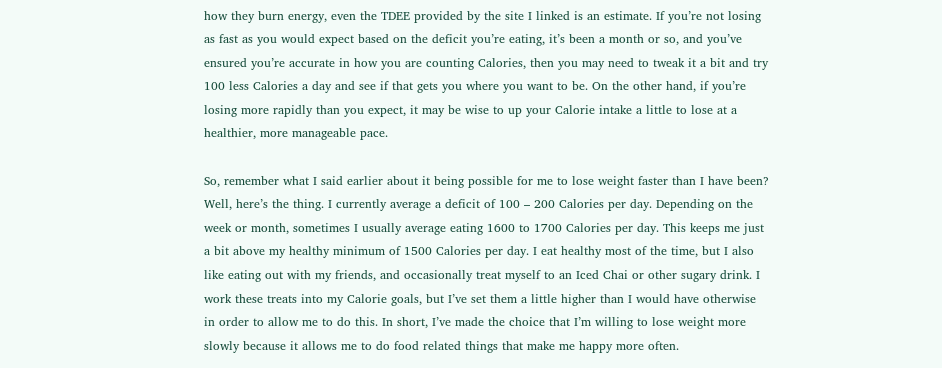how they burn energy, even the TDEE provided by the site I linked is an estimate. If you’re not losing as fast as you would expect based on the deficit you’re eating, it’s been a month or so, and you’ve ensured you’re accurate in how you are counting Calories, then you may need to tweak it a bit and try 100 less Calories a day and see if that gets you where you want to be. On the other hand, if you’re losing more rapidly than you expect, it may be wise to up your Calorie intake a little to lose at a healthier, more manageable pace.

So, remember what I said earlier about it being possible for me to lose weight faster than I have been? Well, here’s the thing. I currently average a deficit of 100 – 200 Calories per day. Depending on the week or month, sometimes I usually average eating 1600 to 1700 Calories per day. This keeps me just a bit above my healthy minimum of 1500 Calories per day. I eat healthy most of the time, but I also like eating out with my friends, and occasionally treat myself to an Iced Chai or other sugary drink. I work these treats into my Calorie goals, but I’ve set them a little higher than I would have otherwise in order to allow me to do this. In short, I’ve made the choice that I’m willing to lose weight more slowly because it allows me to do food related things that make me happy more often.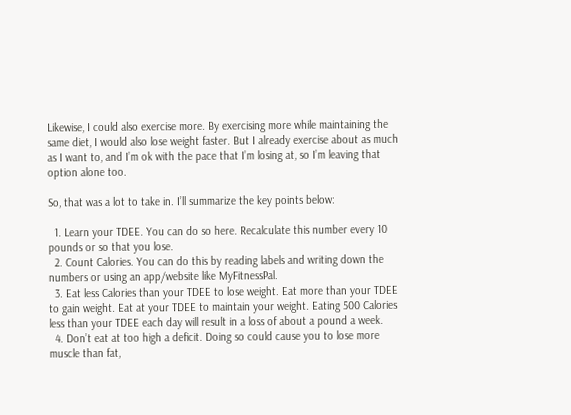Likewise, I could also exercise more. By exercising more while maintaining the same diet, I would also lose weight faster. But I already exercise about as much as I want to, and I’m ok with the pace that I’m losing at, so I’m leaving that option alone too.

So, that was a lot to take in. I’ll summarize the key points below:

  1. Learn your TDEE. You can do so here. Recalculate this number every 10 pounds or so that you lose.
  2. Count Calories. You can do this by reading labels and writing down the numbers or using an app/website like MyFitnessPal.
  3. Eat less Calories than your TDEE to lose weight. Eat more than your TDEE to gain weight. Eat at your TDEE to maintain your weight. Eating 500 Calories less than your TDEE each day will result in a loss of about a pound a week.
  4. Don’t eat at too high a deficit. Doing so could cause you to lose more muscle than fat,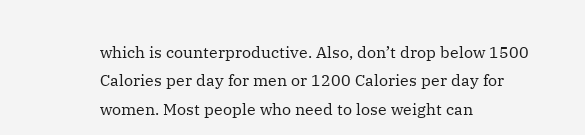which is counterproductive. Also, don’t drop below 1500 Calories per day for men or 1200 Calories per day for women. Most people who need to lose weight can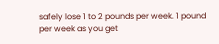safely lose 1 to 2 pounds per week. 1 pound per week as you get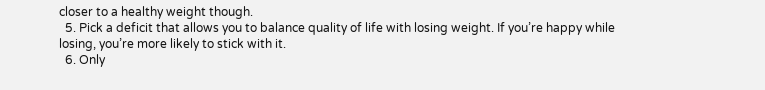closer to a healthy weight though.
  5. Pick a deficit that allows you to balance quality of life with losing weight. If you’re happy while losing, you’re more likely to stick with it.
  6. Only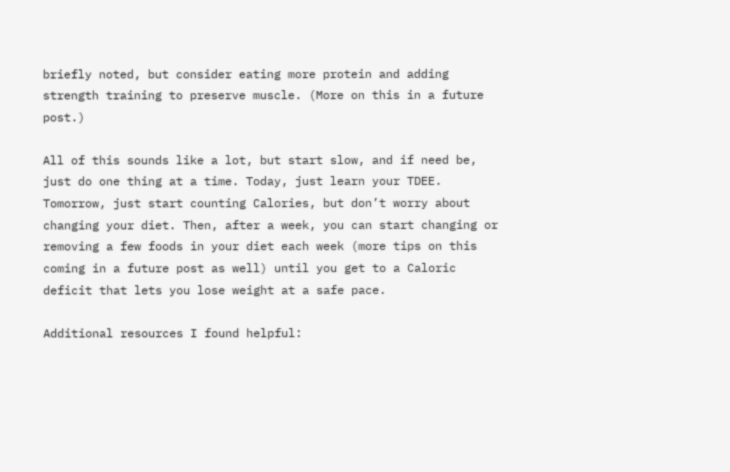briefly noted, but consider eating more protein and adding strength training to preserve muscle. (More on this in a future post.)

All of this sounds like a lot, but start slow, and if need be, just do one thing at a time. Today, just learn your TDEE. Tomorrow, just start counting Calories, but don’t worry about changing your diet. Then, after a week, you can start changing or removing a few foods in your diet each week (more tips on this coming in a future post as well) until you get to a Caloric deficit that lets you lose weight at a safe pace.

Additional resources I found helpful: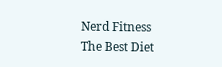Nerd Fitness
The Best Diet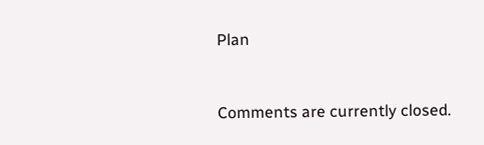Plan


Comments are currently closed.